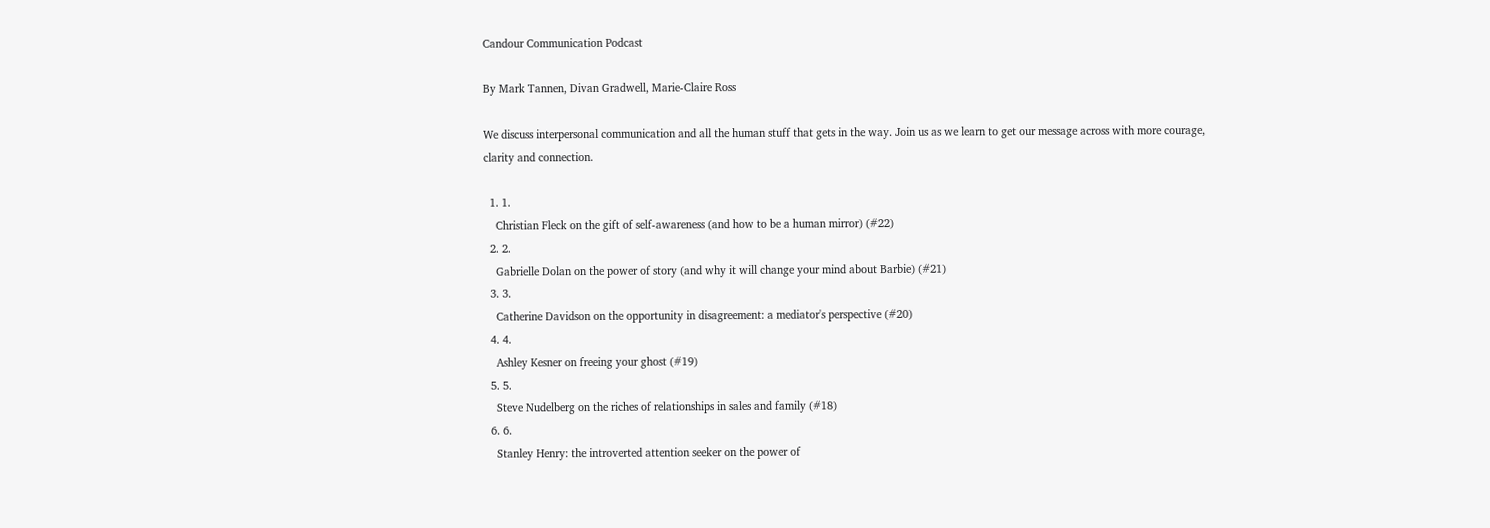Candour Communication Podcast

By Mark Tannen, Divan Gradwell, Marie-Claire Ross

We discuss interpersonal communication and all the human stuff that gets in the way. Join us as we learn to get our message across with more courage, clarity and connection.

  1. 1.
    Christian Fleck on the gift of self-awareness (and how to be a human mirror) (#22)
  2. 2.
    Gabrielle Dolan on the power of story (and why it will change your mind about Barbie) (#21)
  3. 3.
    Catherine Davidson on the opportunity in disagreement: a mediator's perspective (#20)
  4. 4.
    Ashley Kesner on freeing your ghost (#19)
  5. 5.
    Steve Nudelberg on the riches of relationships in sales and family (#18)
  6. 6.
    Stanley Henry: the introverted attention seeker on the power of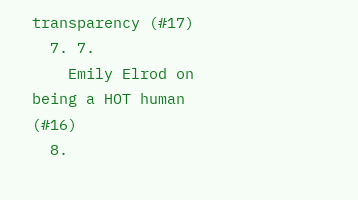transparency (#17)
  7. 7.
    Emily Elrod on being a HOT human (#16)
  8.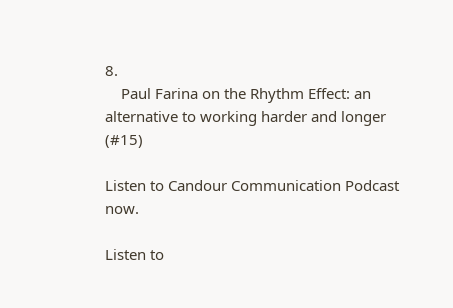8.
    Paul Farina on the Rhythm Effect: an alternative to working harder and longer (#15)

Listen to Candour Communication Podcast now.

Listen to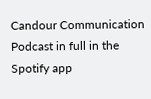Candour Communication Podcast in full in the Spotify app